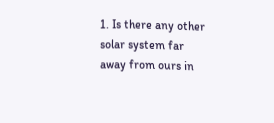1. Is there any other solar system far away from ours in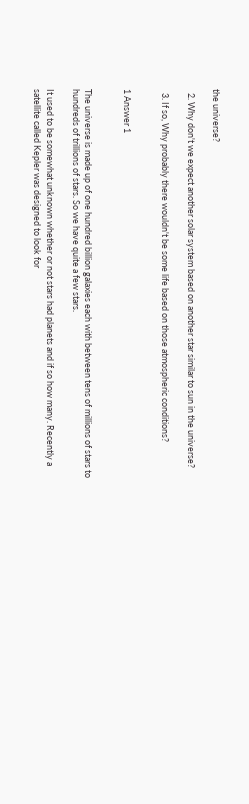the universe?

  2. Why don't we expect another solar system based on another star similar to sun in the universe?

  3. If so, Why probably there wouldn't be some life based on those atmospheric conditions?


1 Answer 1


The universe is made up of one hundred billion galaxies each with between tens of millions of stars to hundreds of trillions of stars. So we have quite a few stars.

It used to be somewhat unknown whether or not stars had planets and if so how many. Recently a satellite called Kepler was designed to look for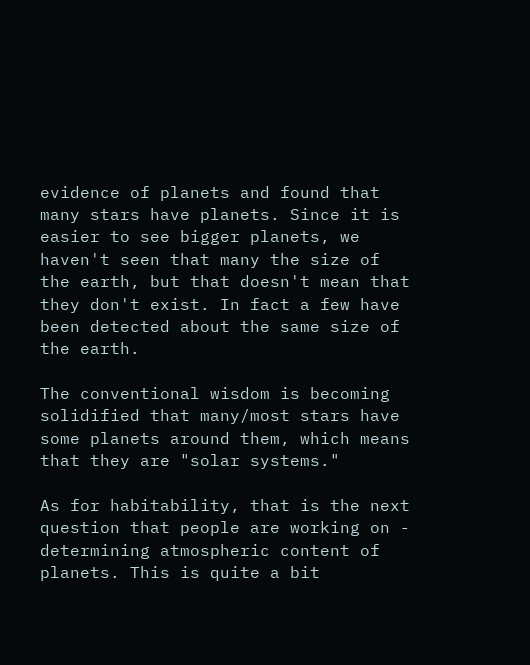evidence of planets and found that many stars have planets. Since it is easier to see bigger planets, we haven't seen that many the size of the earth, but that doesn't mean that they don't exist. In fact a few have been detected about the same size of the earth.

The conventional wisdom is becoming solidified that many/most stars have some planets around them, which means that they are "solar systems."

As for habitability, that is the next question that people are working on - determining atmospheric content of planets. This is quite a bit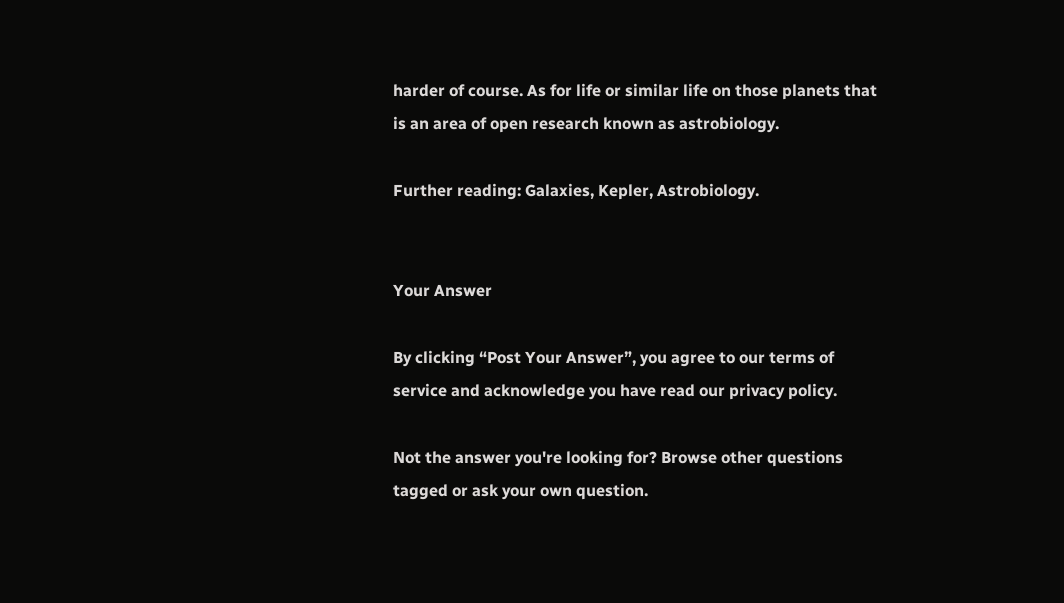harder of course. As for life or similar life on those planets that is an area of open research known as astrobiology.

Further reading: Galaxies, Kepler, Astrobiology.


Your Answer

By clicking “Post Your Answer”, you agree to our terms of service and acknowledge you have read our privacy policy.

Not the answer you're looking for? Browse other questions tagged or ask your own question.